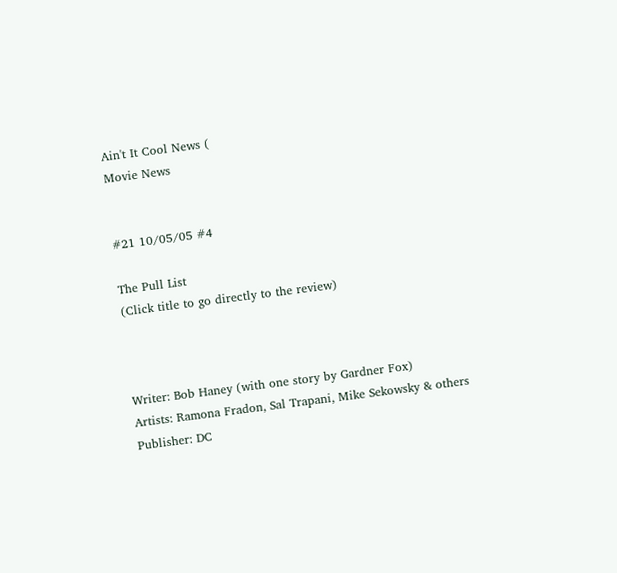Ain't It Cool News (
Movie News


#21 10/05/05 #4

The Pull List
(Click title to go directly to the review)



Writer: Bob Haney (with one story by Gardner Fox)
Artists: Ramona Fradon, Sal Trapani, Mike Sekowsky & others
Publisher: DC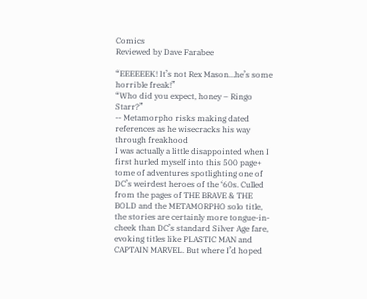Comics
Reviewed by Dave Farabee

“EEEEEEK! It’s not Rex Mason…he’s some horrible freak!”
“Who did you expect, honey – Ringo Starr?”
-- Metamorpho risks making dated references as he wisecracks his way through freakhood
I was actually a little disappointed when I first hurled myself into this 500 page+ tome of adventures spotlighting one of DC’s weirdest heroes of the ‘60s. Culled from the pages of THE BRAVE & THE BOLD and the METAMORPHO solo title, the stories are certainly more tongue-in-cheek than DC’s standard Silver Age fare, evoking titles like PLASTIC MAN and CAPTAIN MARVEL. But where I’d hoped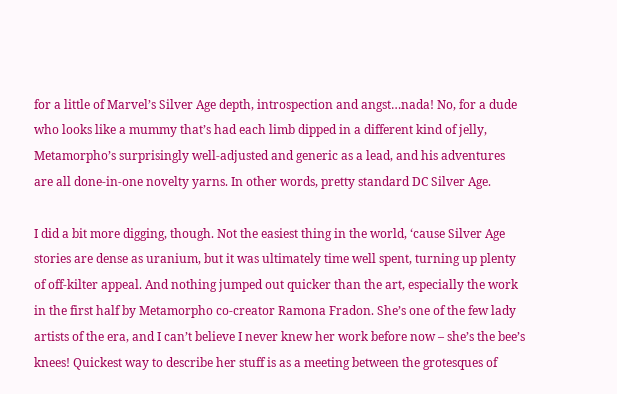for a little of Marvel’s Silver Age depth, introspection and angst…nada! No, for a dude who looks like a mummy that’s had each limb dipped in a different kind of jelly, Metamorpho’s surprisingly well-adjusted and generic as a lead, and his adventures are all done-in-one novelty yarns. In other words, pretty standard DC Silver Age.

I did a bit more digging, though. Not the easiest thing in the world, ‘cause Silver Age stories are dense as uranium, but it was ultimately time well spent, turning up plenty of off-kilter appeal. And nothing jumped out quicker than the art, especially the work in the first half by Metamorpho co-creator Ramona Fradon. She’s one of the few lady artists of the era, and I can’t believe I never knew her work before now – she’s the bee’s knees! Quickest way to describe her stuff is as a meeting between the grotesques of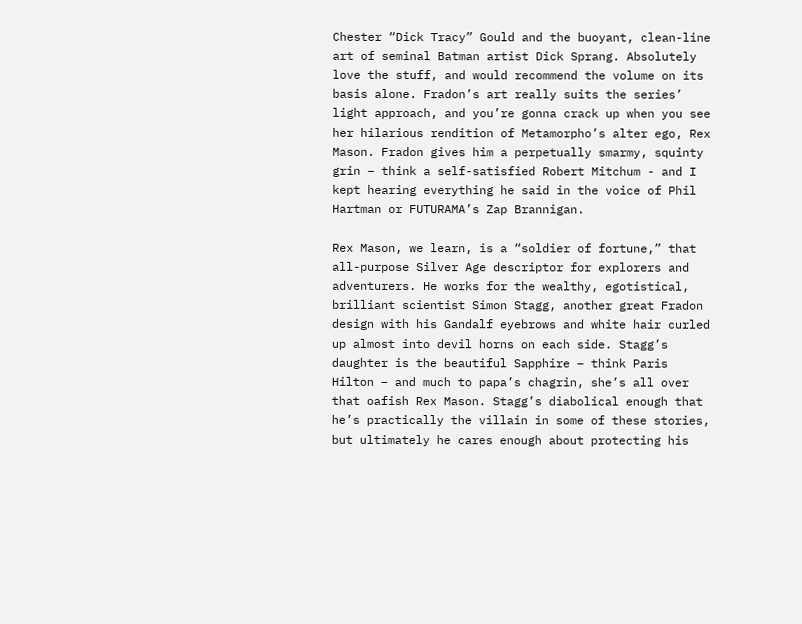Chester “Dick Tracy” Gould and the buoyant, clean-line art of seminal Batman artist Dick Sprang. Absolutely love the stuff, and would recommend the volume on its basis alone. Fradon’s art really suits the series’ light approach, and you’re gonna crack up when you see her hilarious rendition of Metamorpho’s alter ego, Rex Mason. Fradon gives him a perpetually smarmy, squinty grin – think a self-satisfied Robert Mitchum - and I kept hearing everything he said in the voice of Phil Hartman or FUTURAMA’s Zap Brannigan.

Rex Mason, we learn, is a “soldier of fortune,” that all-purpose Silver Age descriptor for explorers and adventurers. He works for the wealthy, egotistical, brilliant scientist Simon Stagg, another great Fradon design with his Gandalf eyebrows and white hair curled up almost into devil horns on each side. Stagg’s daughter is the beautiful Sapphire – think Paris Hilton – and much to papa’s chagrin, she’s all over that oafish Rex Mason. Stagg’s diabolical enough that he’s practically the villain in some of these stories, but ultimately he cares enough about protecting his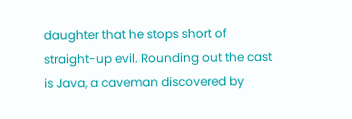daughter that he stops short of straight-up evil. Rounding out the cast is Java, a caveman discovered by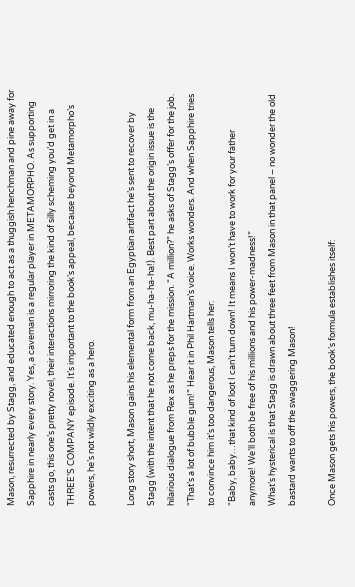Mason, resurrected by Stagg, and educated enough to act as a thuggish henchman and pine away for Sapphire in nearly every story. Yes, a caveman is a regular player in METAMORPHO. As supporting casts go, this one’s pretty novel, their interactions mirroring the kind of silly scheming you’d get in a THREE’S COMPANY episode. It’s important to the book’s appeal, because beyond Metamorpho’s powers, he’s not wildly exciting as a hero.

Long story short, Mason gains his elemental form from an Egyptian artifact he’s sent to recover by Stagg (with the intent that he not come back, mu-ha-ha-ha!). Best part about the origin issue is the hilarious dialogue from Rex as he preps for the mission. “A million?” he asks of Stagg’s offer for the job. “That’s a lot of bubble gum!” Hear it in Phil Hartman’s voice. Works wonders. And when Sapphire tries to convince him it’s too dangerous, Mason tells her:
“Baby, baby…that kind of loot I can’t turn down! It means I won’t have to work for your father anymore! We’ll both be free of his millions and his power-madness!”
What’s hysterical is that Stagg is drawn about three feet from Mason in that panel – no wonder the old bastard wants to off the swaggering Mason!

Once Mason gets his powers, the book’s formula establishes itself: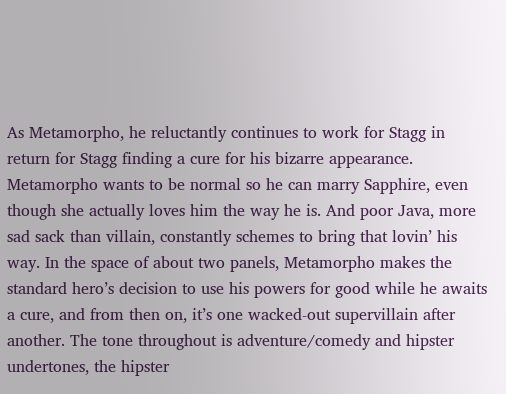As Metamorpho, he reluctantly continues to work for Stagg in return for Stagg finding a cure for his bizarre appearance. Metamorpho wants to be normal so he can marry Sapphire, even though she actually loves him the way he is. And poor Java, more sad sack than villain, constantly schemes to bring that lovin’ his way. In the space of about two panels, Metamorpho makes the standard hero’s decision to use his powers for good while he awaits a cure, and from then on, it’s one wacked-out supervillain after another. The tone throughout is adventure/comedy and hipster undertones, the hipster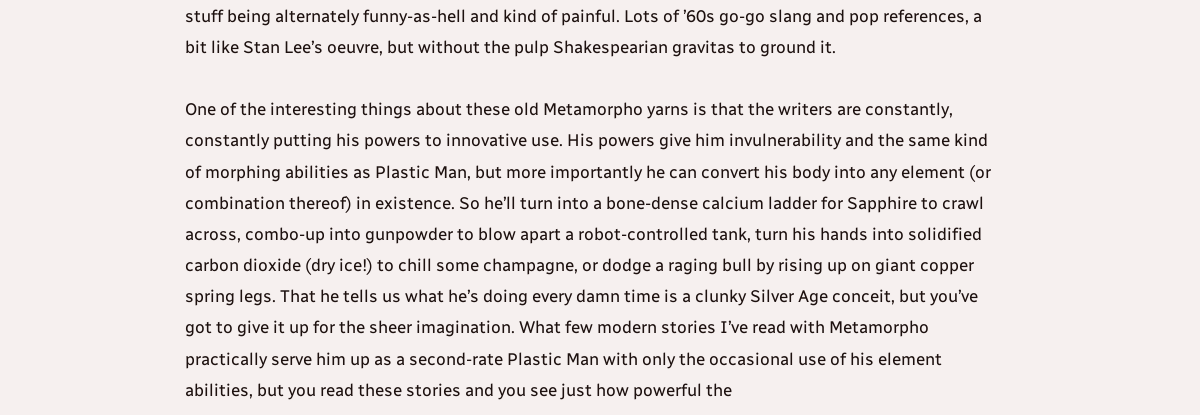stuff being alternately funny-as-hell and kind of painful. Lots of ’60s go-go slang and pop references, a bit like Stan Lee’s oeuvre, but without the pulp Shakespearian gravitas to ground it.

One of the interesting things about these old Metamorpho yarns is that the writers are constantly, constantly putting his powers to innovative use. His powers give him invulnerability and the same kind of morphing abilities as Plastic Man, but more importantly he can convert his body into any element (or combination thereof) in existence. So he’ll turn into a bone-dense calcium ladder for Sapphire to crawl across, combo-up into gunpowder to blow apart a robot-controlled tank, turn his hands into solidified carbon dioxide (dry ice!) to chill some champagne, or dodge a raging bull by rising up on giant copper spring legs. That he tells us what he’s doing every damn time is a clunky Silver Age conceit, but you’ve got to give it up for the sheer imagination. What few modern stories I’ve read with Metamorpho practically serve him up as a second-rate Plastic Man with only the occasional use of his element abilities, but you read these stories and you see just how powerful the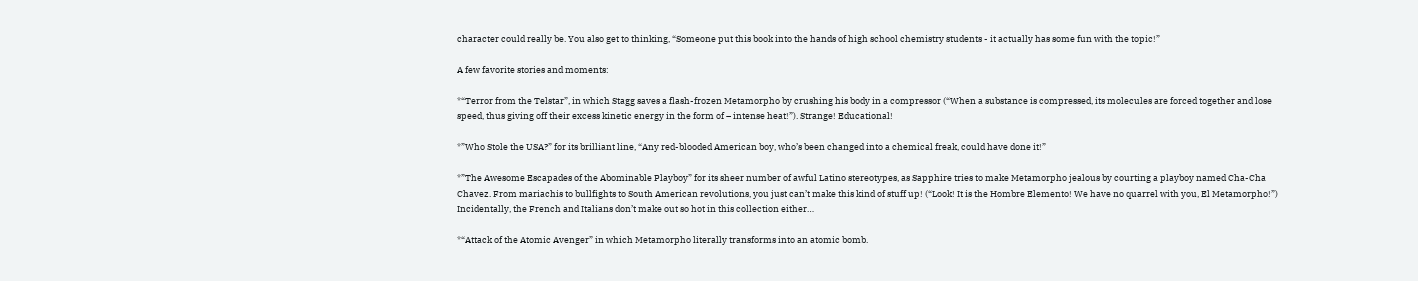character could really be. You also get to thinking, “Someone put this book into the hands of high school chemistry students - it actually has some fun with the topic!”

A few favorite stories and moments:

*“Terror from the Telstar”, in which Stagg saves a flash-frozen Metamorpho by crushing his body in a compressor (“When a substance is compressed, its molecules are forced together and lose speed, thus giving off their excess kinetic energy in the form of – intense heat!”). Strange! Educational!

*”Who Stole the USA?” for its brilliant line, “Any red-blooded American boy, who’s been changed into a chemical freak, could have done it!”

*”The Awesome Escapades of the Abominable Playboy” for its sheer number of awful Latino stereotypes, as Sapphire tries to make Metamorpho jealous by courting a playboy named Cha-Cha Chavez. From mariachis to bullfights to South American revolutions, you just can’t make this kind of stuff up! (“Look! It is the Hombre Elemento! We have no quarrel with you, El Metamorpho!”) Incidentally, the French and Italians don’t make out so hot in this collection either…

*“Attack of the Atomic Avenger” in which Metamorpho literally transforms into an atomic bomb.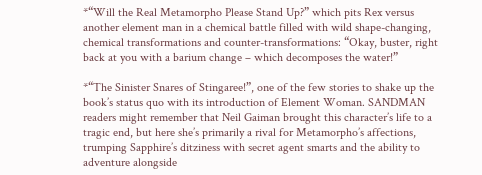*“Will the Real Metamorpho Please Stand Up?” which pits Rex versus another element man in a chemical battle filled with wild shape-changing, chemical transformations and counter-transformations: “Okay, buster, right back at you with a barium change – which decomposes the water!”

*“The Sinister Snares of Stingaree!”, one of the few stories to shake up the book’s status quo with its introduction of Element Woman. SANDMAN readers might remember that Neil Gaiman brought this character’s life to a tragic end, but here she’s primarily a rival for Metamorpho’s affections, trumping Sapphire’s ditziness with secret agent smarts and the ability to adventure alongside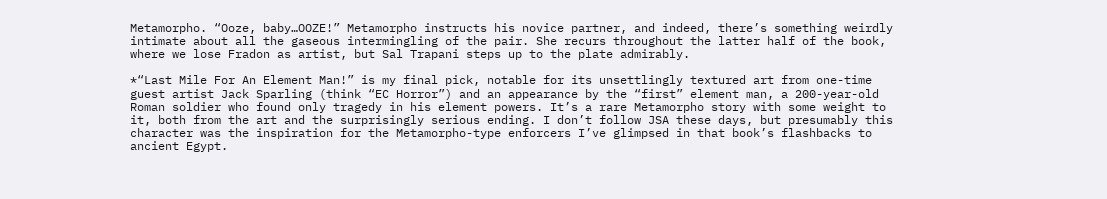Metamorpho. “Ooze, baby…OOZE!” Metamorpho instructs his novice partner, and indeed, there’s something weirdly intimate about all the gaseous intermingling of the pair. She recurs throughout the latter half of the book, where we lose Fradon as artist, but Sal Trapani steps up to the plate admirably.

*“Last Mile For An Element Man!” is my final pick, notable for its unsettlingly textured art from one-time guest artist Jack Sparling (think “EC Horror”) and an appearance by the “first” element man, a 200-year-old Roman soldier who found only tragedy in his element powers. It’s a rare Metamorpho story with some weight to it, both from the art and the surprisingly serious ending. I don’t follow JSA these days, but presumably this character was the inspiration for the Metamorpho-type enforcers I’ve glimpsed in that book’s flashbacks to ancient Egypt.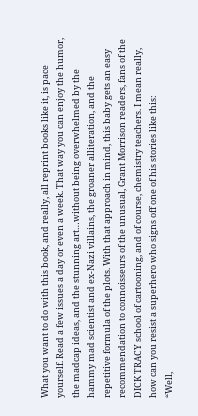What you want to do with this book, and really, all reprint books like it, is pace yourself. Read a few issues a day or even a week. That way you can enjoy the humor, the madcap ideas, and the stunning art…without being overwhelmed by the hammy mad scientist and ex-Nazi villains, the groaner alliteration, and the repetitive formula of the plots. With that approach in mind, this baby gets an easy recommendation to connoisseurs of the unusual, Grant Morrison readers, fans of the DICK TRACY school of cartooning, and of course, chemistry teachers. I mean really, how can you resist a superhero who signs off one of his stories like this:
“Well,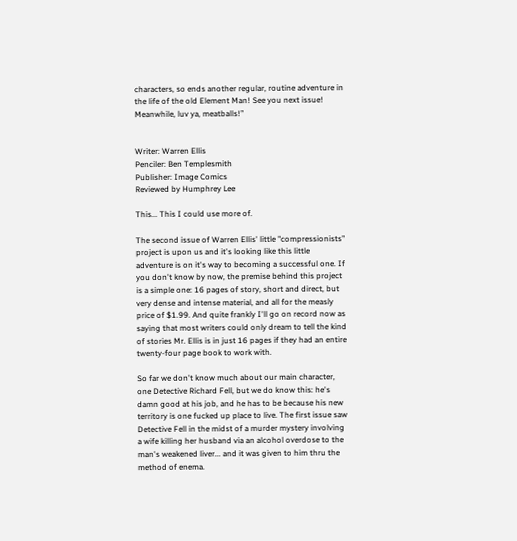characters, so ends another regular, routine adventure in the life of the old Element Man! See you next issue! Meanwhile, luv ya, meatballs!”


Writer: Warren Ellis
Penciler: Ben Templesmith
Publisher: Image Comics
Reviewed by Humphrey Lee

This... This I could use more of.

The second issue of Warren Ellis' little "compressionists" project is upon us and it's looking like this little adventure is on it's way to becoming a successful one. If you don't know by now, the premise behind this project is a simple one: 16 pages of story, short and direct, but very dense and intense material, and all for the measly price of $1.99. And quite frankly I'll go on record now as saying that most writers could only dream to tell the kind of stories Mr. Ellis is in just 16 pages if they had an entire twenty-four page book to work with.

So far we don't know much about our main character, one Detective Richard Fell, but we do know this: he's damn good at his job, and he has to be because his new territory is one fucked up place to live. The first issue saw Detective Fell in the midst of a murder mystery involving a wife killing her husband via an alcohol overdose to the man's weakened liver... and it was given to him thru the method of enema.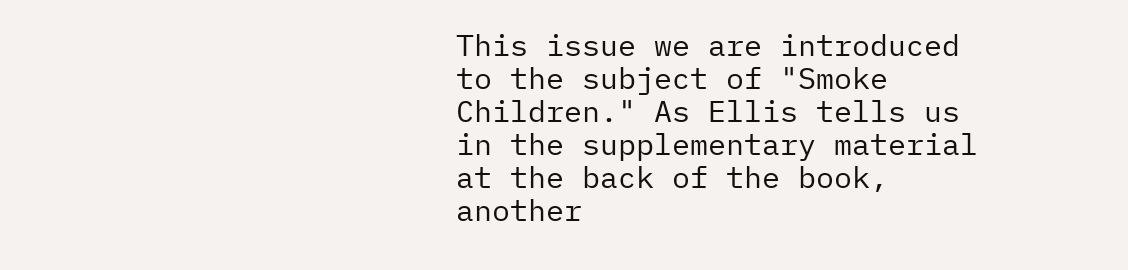This issue we are introduced to the subject of "Smoke Children." As Ellis tells us in the supplementary material at the back of the book, another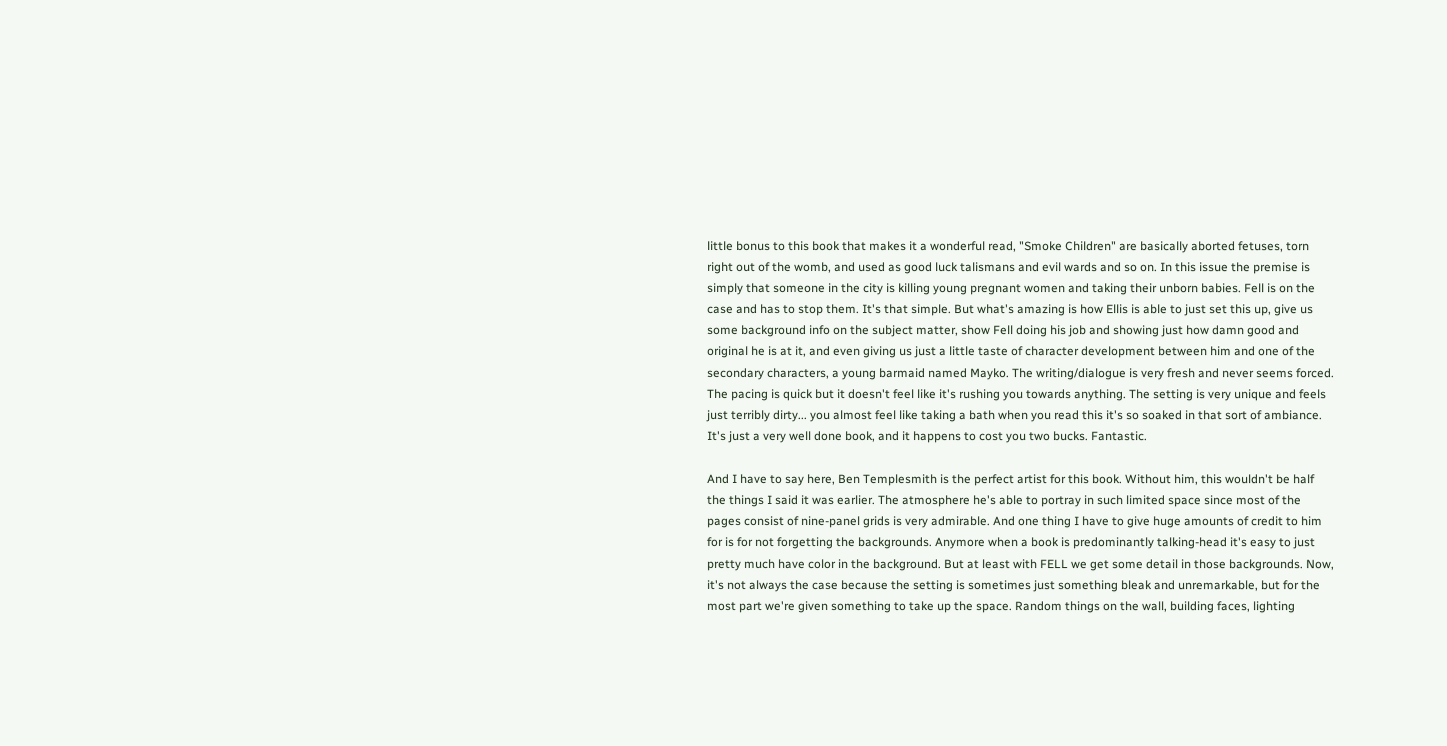little bonus to this book that makes it a wonderful read, "Smoke Children" are basically aborted fetuses, torn right out of the womb, and used as good luck talismans and evil wards and so on. In this issue the premise is simply that someone in the city is killing young pregnant women and taking their unborn babies. Fell is on the case and has to stop them. It's that simple. But what's amazing is how Ellis is able to just set this up, give us some background info on the subject matter, show Fell doing his job and showing just how damn good and original he is at it, and even giving us just a little taste of character development between him and one of the secondary characters, a young barmaid named Mayko. The writing/dialogue is very fresh and never seems forced. The pacing is quick but it doesn't feel like it's rushing you towards anything. The setting is very unique and feels just terribly dirty... you almost feel like taking a bath when you read this it's so soaked in that sort of ambiance. It's just a very well done book, and it happens to cost you two bucks. Fantastic.

And I have to say here, Ben Templesmith is the perfect artist for this book. Without him, this wouldn't be half the things I said it was earlier. The atmosphere he's able to portray in such limited space since most of the pages consist of nine-panel grids is very admirable. And one thing I have to give huge amounts of credit to him for is for not forgetting the backgrounds. Anymore when a book is predominantly talking-head it's easy to just pretty much have color in the background. But at least with FELL we get some detail in those backgrounds. Now, it's not always the case because the setting is sometimes just something bleak and unremarkable, but for the most part we're given something to take up the space. Random things on the wall, building faces, lighting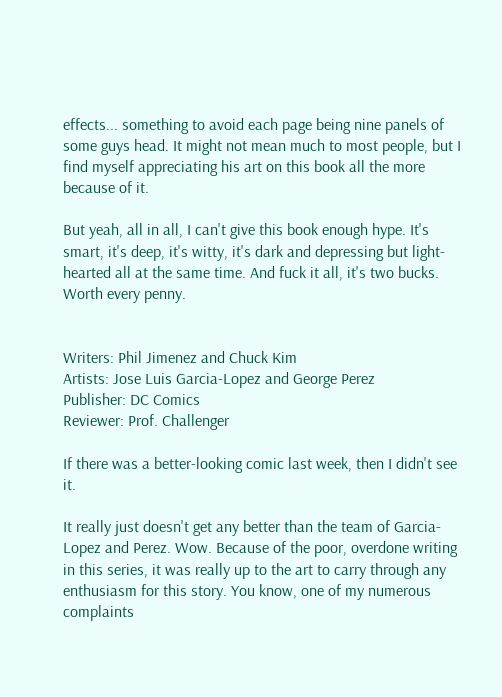effects... something to avoid each page being nine panels of some guys head. It might not mean much to most people, but I find myself appreciating his art on this book all the more because of it.

But yeah, all in all, I can't give this book enough hype. It's smart, it's deep, it's witty, it's dark and depressing but light-hearted all at the same time. And fuck it all, it's two bucks. Worth every penny.


Writers: Phil Jimenez and Chuck Kim
Artists: Jose Luis Garcia-Lopez and George Perez
Publisher: DC Comics
Reviewer: Prof. Challenger

If there was a better-looking comic last week, then I didn't see it.

It really just doesn't get any better than the team of Garcia-Lopez and Perez. Wow. Because of the poor, overdone writing in this series, it was really up to the art to carry through any enthusiasm for this story. You know, one of my numerous complaints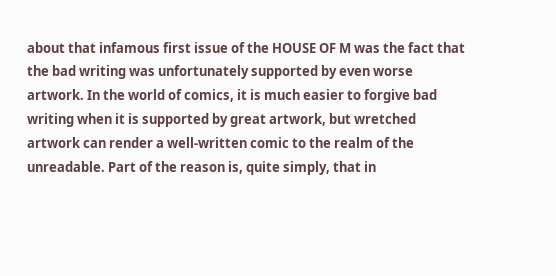about that infamous first issue of the HOUSE OF M was the fact that the bad writing was unfortunately supported by even worse artwork. In the world of comics, it is much easier to forgive bad writing when it is supported by great artwork, but wretched artwork can render a well-written comic to the realm of the unreadable. Part of the reason is, quite simply, that in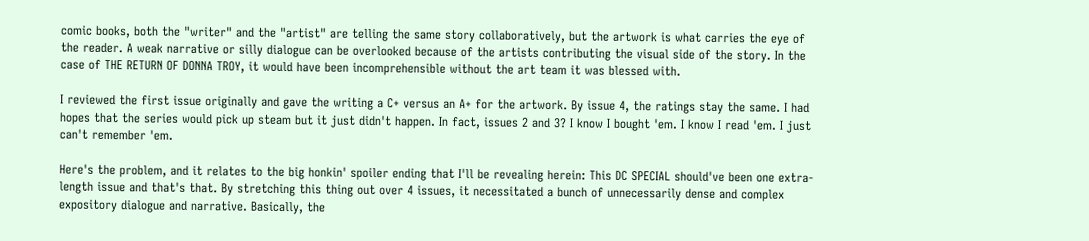comic books, both the "writer" and the "artist" are telling the same story collaboratively, but the artwork is what carries the eye of the reader. A weak narrative or silly dialogue can be overlooked because of the artists contributing the visual side of the story. In the case of THE RETURN OF DONNA TROY, it would have been incomprehensible without the art team it was blessed with.

I reviewed the first issue originally and gave the writing a C+ versus an A+ for the artwork. By issue 4, the ratings stay the same. I had hopes that the series would pick up steam but it just didn't happen. In fact, issues 2 and 3? I know I bought 'em. I know I read 'em. I just can't remember 'em.

Here's the problem, and it relates to the big honkin' spoiler ending that I'll be revealing herein: This DC SPECIAL should've been one extra-length issue and that's that. By stretching this thing out over 4 issues, it necessitated a bunch of unnecessarily dense and complex expository dialogue and narrative. Basically, the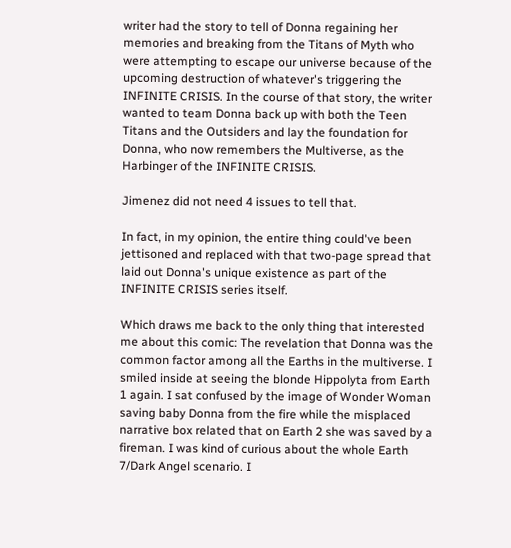writer had the story to tell of Donna regaining her memories and breaking from the Titans of Myth who were attempting to escape our universe because of the upcoming destruction of whatever's triggering the INFINITE CRISIS. In the course of that story, the writer wanted to team Donna back up with both the Teen Titans and the Outsiders and lay the foundation for Donna, who now remembers the Multiverse, as the Harbinger of the INFINITE CRISIS.

Jimenez did not need 4 issues to tell that.

In fact, in my opinion, the entire thing could've been jettisoned and replaced with that two-page spread that laid out Donna's unique existence as part of the INFINITE CRISIS series itself.

Which draws me back to the only thing that interested me about this comic: The revelation that Donna was the common factor among all the Earths in the multiverse. I smiled inside at seeing the blonde Hippolyta from Earth 1 again. I sat confused by the image of Wonder Woman saving baby Donna from the fire while the misplaced narrative box related that on Earth 2 she was saved by a fireman. I was kind of curious about the whole Earth 7/Dark Angel scenario. I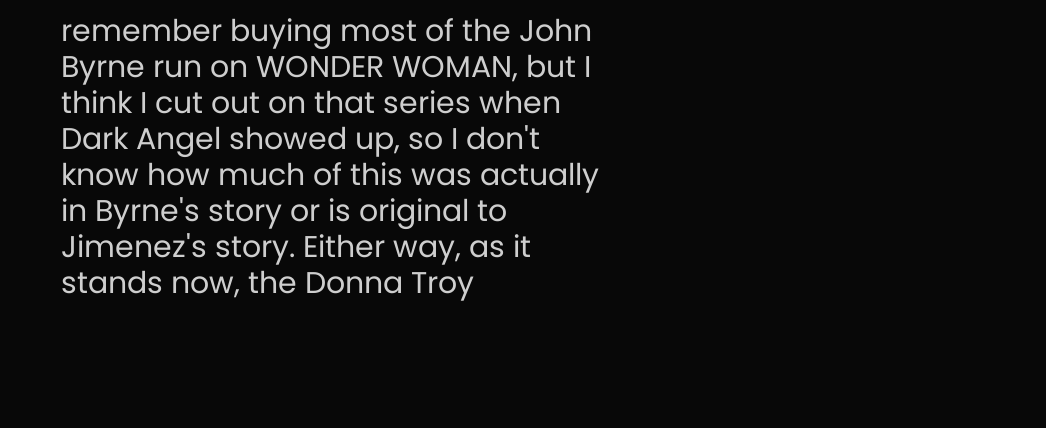remember buying most of the John Byrne run on WONDER WOMAN, but I think I cut out on that series when Dark Angel showed up, so I don't know how much of this was actually in Byrne's story or is original to Jimenez's story. Either way, as it stands now, the Donna Troy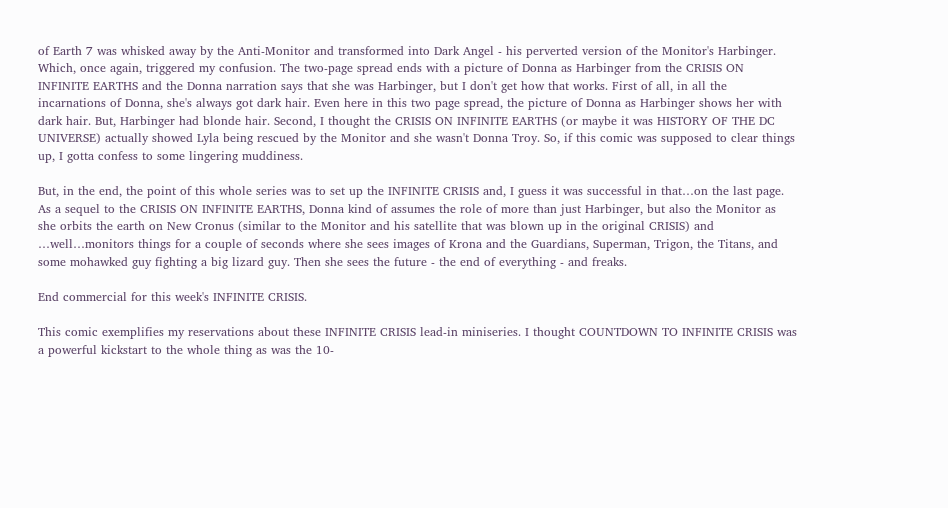of Earth 7 was whisked away by the Anti-Monitor and transformed into Dark Angel - his perverted version of the Monitor's Harbinger. Which, once again, triggered my confusion. The two-page spread ends with a picture of Donna as Harbinger from the CRISIS ON INFINITE EARTHS and the Donna narration says that she was Harbinger, but I don't get how that works. First of all, in all the incarnations of Donna, she's always got dark hair. Even here in this two page spread, the picture of Donna as Harbinger shows her with dark hair. But, Harbinger had blonde hair. Second, I thought the CRISIS ON INFINITE EARTHS (or maybe it was HISTORY OF THE DC UNIVERSE) actually showed Lyla being rescued by the Monitor and she wasn't Donna Troy. So, if this comic was supposed to clear things up, I gotta confess to some lingering muddiness.

But, in the end, the point of this whole series was to set up the INFINITE CRISIS and, I guess it was successful in that…on the last page. As a sequel to the CRISIS ON INFINITE EARTHS, Donna kind of assumes the role of more than just Harbinger, but also the Monitor as she orbits the earth on New Cronus (similar to the Monitor and his satellite that was blown up in the original CRISIS) and …well…monitors things for a couple of seconds where she sees images of Krona and the Guardians, Superman, Trigon, the Titans, and some mohawked guy fighting a big lizard guy. Then she sees the future - the end of everything - and freaks.

End commercial for this week's INFINITE CRISIS.

This comic exemplifies my reservations about these INFINITE CRISIS lead-in miniseries. I thought COUNTDOWN TO INFINITE CRISIS was a powerful kickstart to the whole thing as was the 10-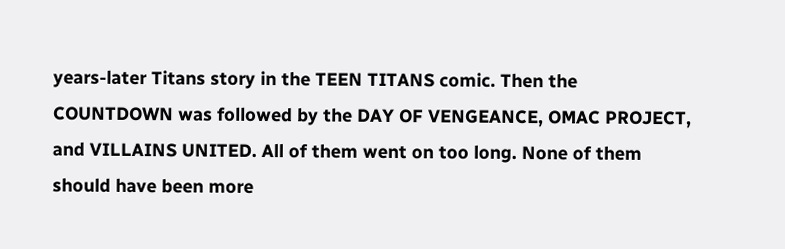years-later Titans story in the TEEN TITANS comic. Then the COUNTDOWN was followed by the DAY OF VENGEANCE, OMAC PROJECT, and VILLAINS UNITED. All of them went on too long. None of them should have been more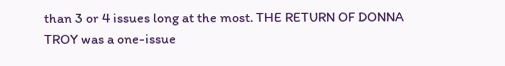than 3 or 4 issues long at the most. THE RETURN OF DONNA TROY was a one-issue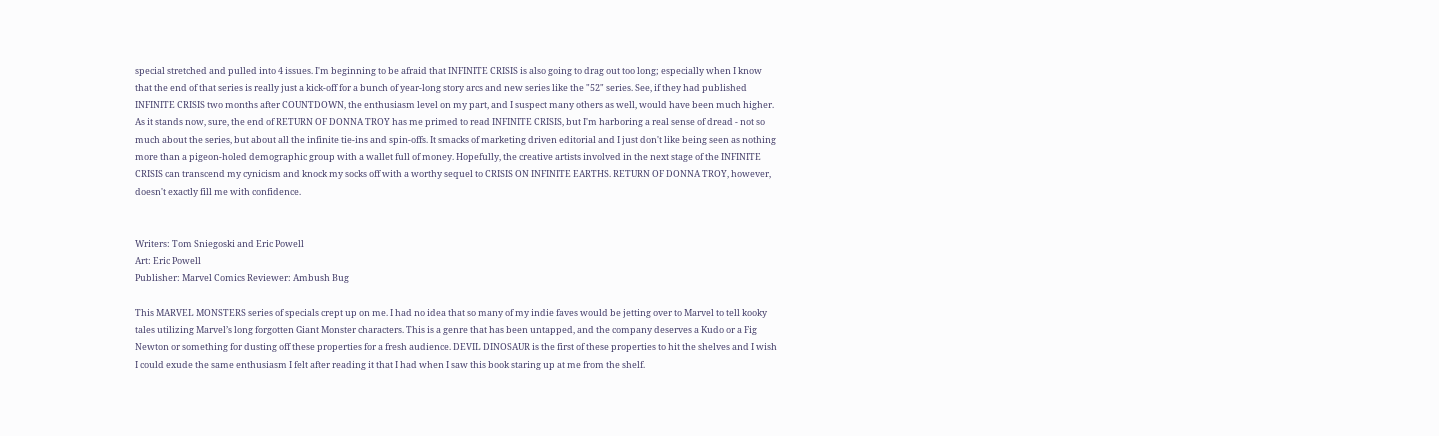special stretched and pulled into 4 issues. I'm beginning to be afraid that INFINITE CRISIS is also going to drag out too long; especially when I know that the end of that series is really just a kick-off for a bunch of year-long story arcs and new series like the "52" series. See, if they had published INFINITE CRISIS two months after COUNTDOWN, the enthusiasm level on my part, and I suspect many others as well, would have been much higher. As it stands now, sure, the end of RETURN OF DONNA TROY has me primed to read INFINITE CRISIS, but I'm harboring a real sense of dread - not so much about the series, but about all the infinite tie-ins and spin-offs. It smacks of marketing driven editorial and I just don't like being seen as nothing more than a pigeon-holed demographic group with a wallet full of money. Hopefully, the creative artists involved in the next stage of the INFINITE CRISIS can transcend my cynicism and knock my socks off with a worthy sequel to CRISIS ON INFINITE EARTHS. RETURN OF DONNA TROY, however, doesn't exactly fill me with confidence.


Writers: Tom Sniegoski and Eric Powell
Art: Eric Powell
Publisher: Marvel Comics Reviewer: Ambush Bug

This MARVEL MONSTERS series of specials crept up on me. I had no idea that so many of my indie faves would be jetting over to Marvel to tell kooky tales utilizing Marvel’s long forgotten Giant Monster characters. This is a genre that has been untapped, and the company deserves a Kudo or a Fig Newton or something for dusting off these properties for a fresh audience. DEVIL DINOSAUR is the first of these properties to hit the shelves and I wish I could exude the same enthusiasm I felt after reading it that I had when I saw this book staring up at me from the shelf.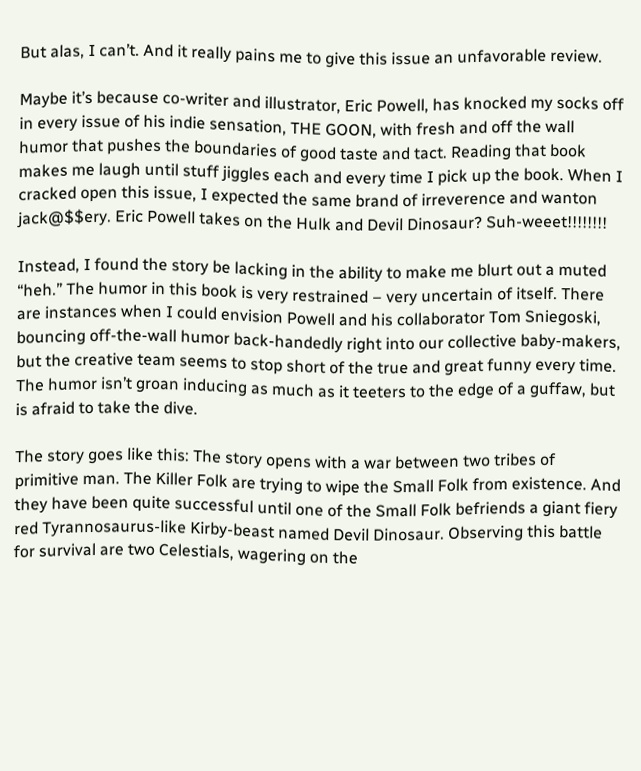But alas, I can’t. And it really pains me to give this issue an unfavorable review.

Maybe it’s because co-writer and illustrator, Eric Powell, has knocked my socks off in every issue of his indie sensation, THE GOON, with fresh and off the wall humor that pushes the boundaries of good taste and tact. Reading that book makes me laugh until stuff jiggles each and every time I pick up the book. When I cracked open this issue, I expected the same brand of irreverence and wanton jack@$$ery. Eric Powell takes on the Hulk and Devil Dinosaur? Suh-weeet!!!!!!!!

Instead, I found the story be lacking in the ability to make me blurt out a muted “heh.” The humor in this book is very restrained – very uncertain of itself. There are instances when I could envision Powell and his collaborator Tom Sniegoski, bouncing off-the-wall humor back-handedly right into our collective baby-makers, but the creative team seems to stop short of the true and great funny every time. The humor isn’t groan inducing as much as it teeters to the edge of a guffaw, but is afraid to take the dive.

The story goes like this: The story opens with a war between two tribes of primitive man. The Killer Folk are trying to wipe the Small Folk from existence. And they have been quite successful until one of the Small Folk befriends a giant fiery red Tyrannosaurus-like Kirby-beast named Devil Dinosaur. Observing this battle for survival are two Celestials, wagering on the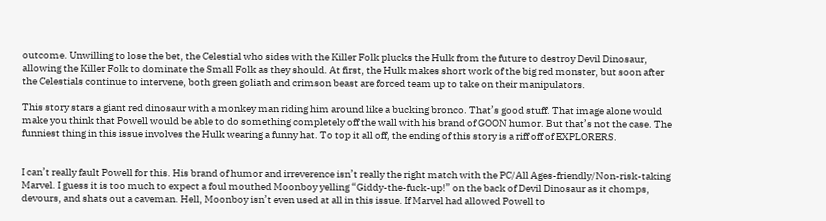outcome. Unwilling to lose the bet, the Celestial who sides with the Killer Folk plucks the Hulk from the future to destroy Devil Dinosaur, allowing the Killer Folk to dominate the Small Folk as they should. At first, the Hulk makes short work of the big red monster, but soon after the Celestials continue to intervene, both green goliath and crimson beast are forced team up to take on their manipulators.

This story stars a giant red dinosaur with a monkey man riding him around like a bucking bronco. That’s good stuff. That image alone would make you think that Powell would be able to do something completely off the wall with his brand of GOON humor. But that’s not the case. The funniest thing in this issue involves the Hulk wearing a funny hat. To top it all off, the ending of this story is a riff off of EXPLORERS.


I can’t really fault Powell for this. His brand of humor and irreverence isn’t really the right match with the PC/All Ages-friendly/Non-risk-taking Marvel. I guess it is too much to expect a foul mouthed Moonboy yelling “Giddy-the-fuck-up!” on the back of Devil Dinosaur as it chomps, devours, and shats out a caveman. Hell, Moonboy isn’t even used at all in this issue. If Marvel had allowed Powell to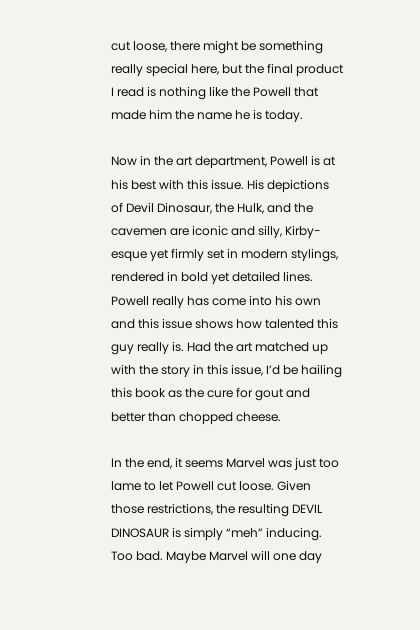cut loose, there might be something really special here, but the final product I read is nothing like the Powell that made him the name he is today.

Now in the art department, Powell is at his best with this issue. His depictions of Devil Dinosaur, the Hulk, and the cavemen are iconic and silly, Kirby-esque yet firmly set in modern stylings, rendered in bold yet detailed lines. Powell really has come into his own and this issue shows how talented this guy really is. Had the art matched up with the story in this issue, I’d be hailing this book as the cure for gout and better than chopped cheese.

In the end, it seems Marvel was just too lame to let Powell cut loose. Given those restrictions, the resulting DEVIL DINOSAUR is simply “meh” inducing. Too bad. Maybe Marvel will one day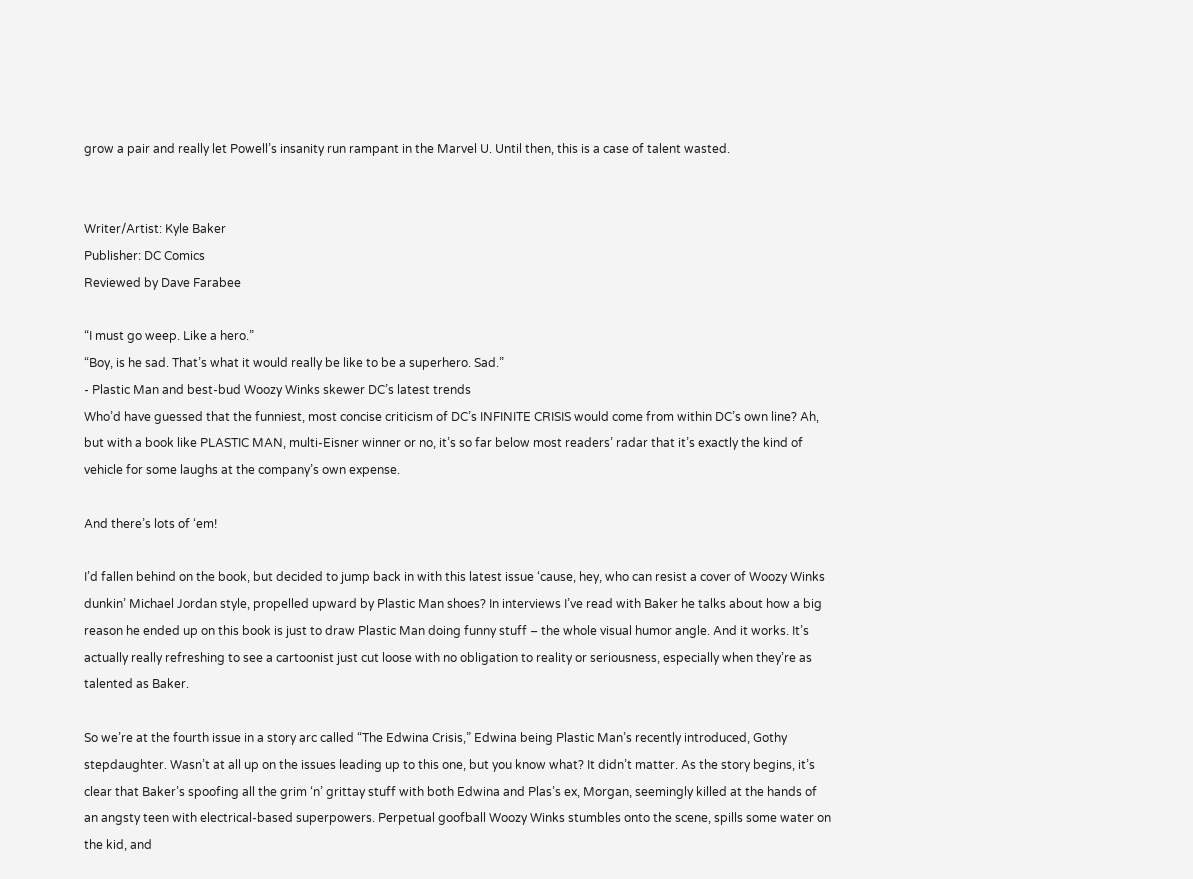grow a pair and really let Powell’s insanity run rampant in the Marvel U. Until then, this is a case of talent wasted.


Writer/Artist: Kyle Baker
Publisher: DC Comics
Reviewed by Dave Farabee

“I must go weep. Like a hero.”
“Boy, is he sad. That’s what it would really be like to be a superhero. Sad.”
- Plastic Man and best-bud Woozy Winks skewer DC’s latest trends
Who’d have guessed that the funniest, most concise criticism of DC’s INFINITE CRISIS would come from within DC’s own line? Ah, but with a book like PLASTIC MAN, multi-Eisner winner or no, it’s so far below most readers’ radar that it’s exactly the kind of vehicle for some laughs at the company’s own expense.

And there’s lots of ‘em!

I’d fallen behind on the book, but decided to jump back in with this latest issue ‘cause, hey, who can resist a cover of Woozy Winks dunkin’ Michael Jordan style, propelled upward by Plastic Man shoes? In interviews I’ve read with Baker he talks about how a big reason he ended up on this book is just to draw Plastic Man doing funny stuff – the whole visual humor angle. And it works. It’s actually really refreshing to see a cartoonist just cut loose with no obligation to reality or seriousness, especially when they’re as talented as Baker.

So we’re at the fourth issue in a story arc called “The Edwina Crisis,” Edwina being Plastic Man’s recently introduced, Gothy stepdaughter. Wasn’t at all up on the issues leading up to this one, but you know what? It didn’t matter. As the story begins, it’s clear that Baker’s spoofing all the grim ‘n’ grittay stuff with both Edwina and Plas’s ex, Morgan, seemingly killed at the hands of an angsty teen with electrical-based superpowers. Perpetual goofball Woozy Winks stumbles onto the scene, spills some water on the kid, and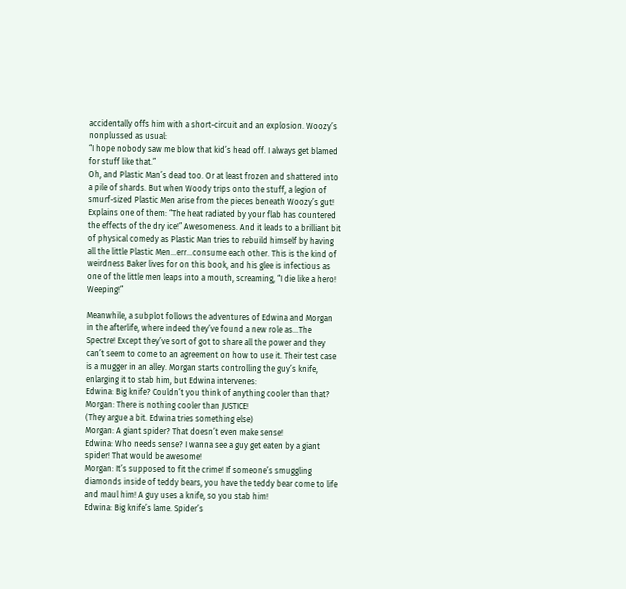accidentally offs him with a short-circuit and an explosion. Woozy’s nonplussed as usual:
“I hope nobody saw me blow that kid’s head off. I always get blamed for stuff like that.”
Oh, and Plastic Man’s dead too. Or at least frozen and shattered into a pile of shards. But when Woody trips onto the stuff, a legion of smurf-sized Plastic Men arise from the pieces beneath Woozy’s gut! Explains one of them: “The heat radiated by your flab has countered the effects of the dry ice!” Awesomeness. And it leads to a brilliant bit of physical comedy as Plastic Man tries to rebuild himself by having all the little Plastic Men…err…consume each other. This is the kind of weirdness Baker lives for on this book, and his glee is infectious as one of the little men leaps into a mouth, screaming, “I die like a hero! Weeping!”

Meanwhile, a subplot follows the adventures of Edwina and Morgan in the afterlife, where indeed they’ve found a new role as…The Spectre! Except they’ve sort of got to share all the power and they can’t seem to come to an agreement on how to use it. Their test case is a mugger in an alley. Morgan starts controlling the guy’s knife, enlarging it to stab him, but Edwina intervenes:
Edwina: Big knife? Couldn’t you think of anything cooler than that?
Morgan: There is nothing cooler than JUSTICE!
(They argue a bit. Edwina tries something else)
Morgan: A giant spider? That doesn’t even make sense!
Edwina: Who needs sense? I wanna see a guy get eaten by a giant spider! That would be awesome!
Morgan: It’s supposed to fit the crime! If someone’s smuggling diamonds inside of teddy bears, you have the teddy bear come to life and maul him! A guy uses a knife, so you stab him!
Edwina: Big knife’s lame. Spider’s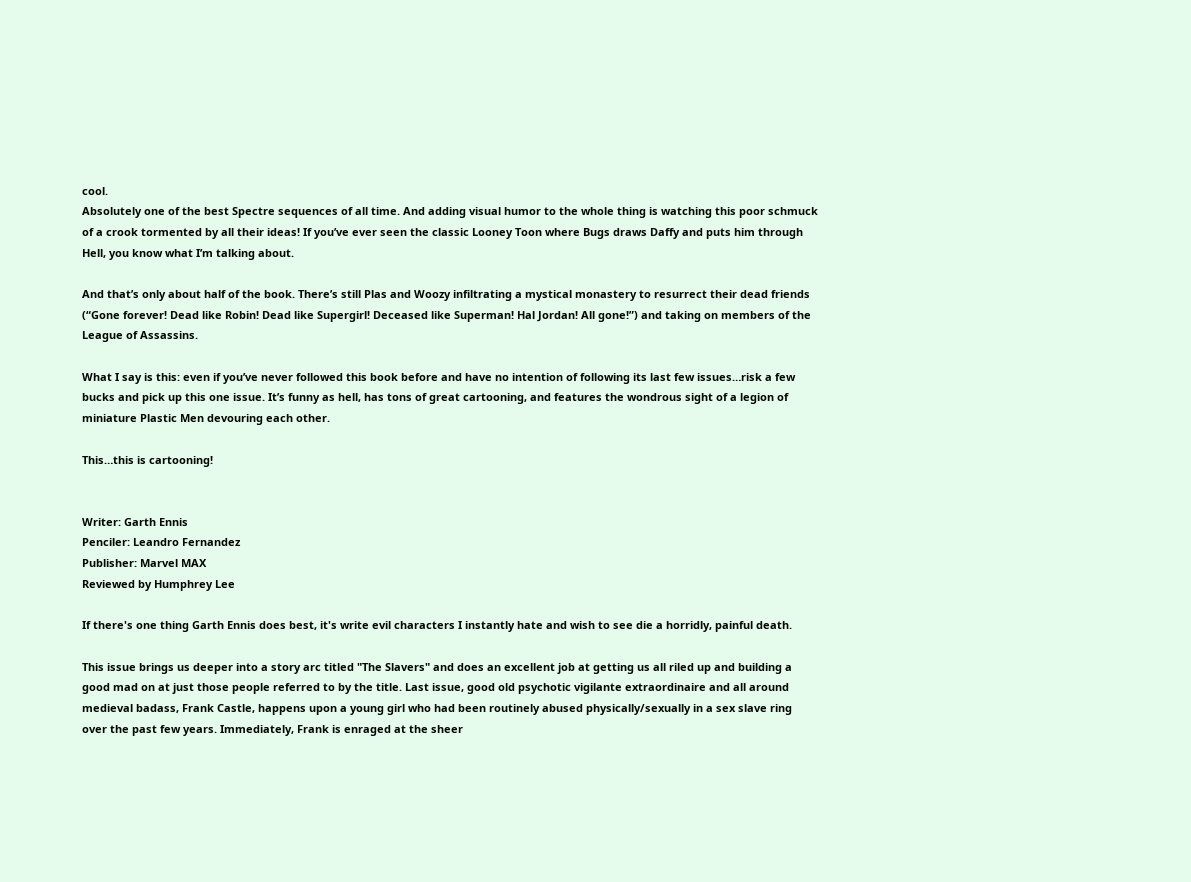cool.
Absolutely one of the best Spectre sequences of all time. And adding visual humor to the whole thing is watching this poor schmuck of a crook tormented by all their ideas! If you’ve ever seen the classic Looney Toon where Bugs draws Daffy and puts him through Hell, you know what I’m talking about.

And that’s only about half of the book. There’s still Plas and Woozy infiltrating a mystical monastery to resurrect their dead friends (“Gone forever! Dead like Robin! Dead like Supergirl! Deceased like Superman! Hal Jordan! All gone!”) and taking on members of the League of Assassins.

What I say is this: even if you’ve never followed this book before and have no intention of following its last few issues…risk a few bucks and pick up this one issue. It’s funny as hell, has tons of great cartooning, and features the wondrous sight of a legion of miniature Plastic Men devouring each other.

This…this is cartooning!


Writer: Garth Ennis
Penciler: Leandro Fernandez
Publisher: Marvel MAX
Reviewed by Humphrey Lee

If there's one thing Garth Ennis does best, it's write evil characters I instantly hate and wish to see die a horridly, painful death.

This issue brings us deeper into a story arc titled "The Slavers" and does an excellent job at getting us all riled up and building a good mad on at just those people referred to by the title. Last issue, good old psychotic vigilante extraordinaire and all around medieval badass, Frank Castle, happens upon a young girl who had been routinely abused physically/sexually in a sex slave ring over the past few years. Immediately, Frank is enraged at the sheer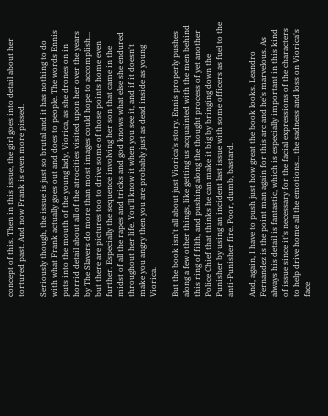concept of this. Then in this issue, the girl goes into detail about her tortured past. And now Frank is even more pissed.

Seriously though, the issue is just so brutal and it has nothing to do with what Frank actually goes out and does to people. The words Ennis puts into the mouth of the young lady, Viorica, as she drones on in horrid detail about all of the atrocities visited upon her over the years by The Slavers do more than most images could hope to accomplish... but there are pictures too to drive some of those points home even further. Especially the sequence involving her son that came in the midst of all the rapes and tricks and god knows what else she endured throughout her life. You'll know it when you see it, and if it doesn't make you angry then you are probably just as dead inside as young Viorica.

But the book isn't all about just Viorica's story. Ennis properly pushes along a few other things, like getting us acquainted with the men behind this ring of filth, and pushing along the thought process of yet another Police Chief that thinks he can make it big by bringing down the Punisher by using an incident last issue with some officers as fuel to the anti-Punisher fire. Poor, dumb, bastard.

And, again, I have to push just how great the book looks. Leandro Fernandez is the point man again for this arc and he's marvelous. As always his detail is fantastic, which is especially important in this kind of issue since it's necessary for the facial expressions of the characters to help drive home all the emotions... the sadness and loss on Viorica's face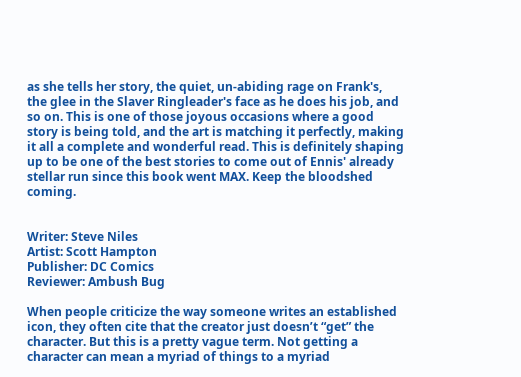as she tells her story, the quiet, un-abiding rage on Frank's, the glee in the Slaver Ringleader's face as he does his job, and so on. This is one of those joyous occasions where a good story is being told, and the art is matching it perfectly, making it all a complete and wonderful read. This is definitely shaping up to be one of the best stories to come out of Ennis' already stellar run since this book went MAX. Keep the bloodshed coming.


Writer: Steve Niles
Artist: Scott Hampton
Publisher: DC Comics
Reviewer: Ambush Bug

When people criticize the way someone writes an established icon, they often cite that the creator just doesn’t “get” the character. But this is a pretty vague term. Not getting a character can mean a myriad of things to a myriad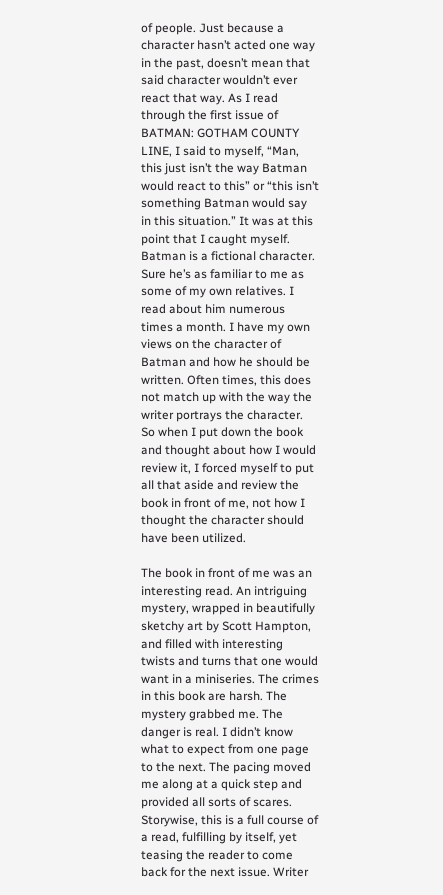of people. Just because a character hasn’t acted one way in the past, doesn’t mean that said character wouldn’t ever react that way. As I read through the first issue of BATMAN: GOTHAM COUNTY LINE, I said to myself, “Man, this just isn’t the way Batman would react to this” or “this isn’t something Batman would say in this situation.” It was at this point that I caught myself. Batman is a fictional character. Sure he’s as familiar to me as some of my own relatives. I read about him numerous times a month. I have my own views on the character of Batman and how he should be written. Often times, this does not match up with the way the writer portrays the character. So when I put down the book and thought about how I would review it, I forced myself to put all that aside and review the book in front of me, not how I thought the character should have been utilized.

The book in front of me was an interesting read. An intriguing mystery, wrapped in beautifully sketchy art by Scott Hampton, and filled with interesting twists and turns that one would want in a miniseries. The crimes in this book are harsh. The mystery grabbed me. The danger is real. I didn’t know what to expect from one page to the next. The pacing moved me along at a quick step and provided all sorts of scares. Storywise, this is a full course of a read, fulfilling by itself, yet teasing the reader to come back for the next issue. Writer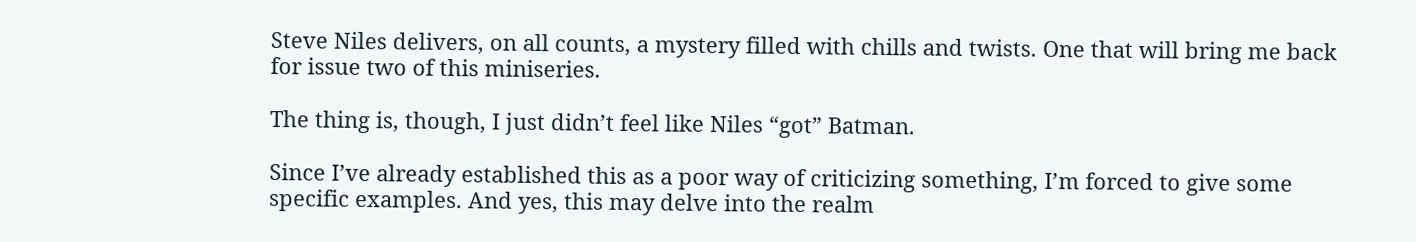Steve Niles delivers, on all counts, a mystery filled with chills and twists. One that will bring me back for issue two of this miniseries.

The thing is, though, I just didn’t feel like Niles “got” Batman.

Since I’ve already established this as a poor way of criticizing something, I’m forced to give some specific examples. And yes, this may delve into the realm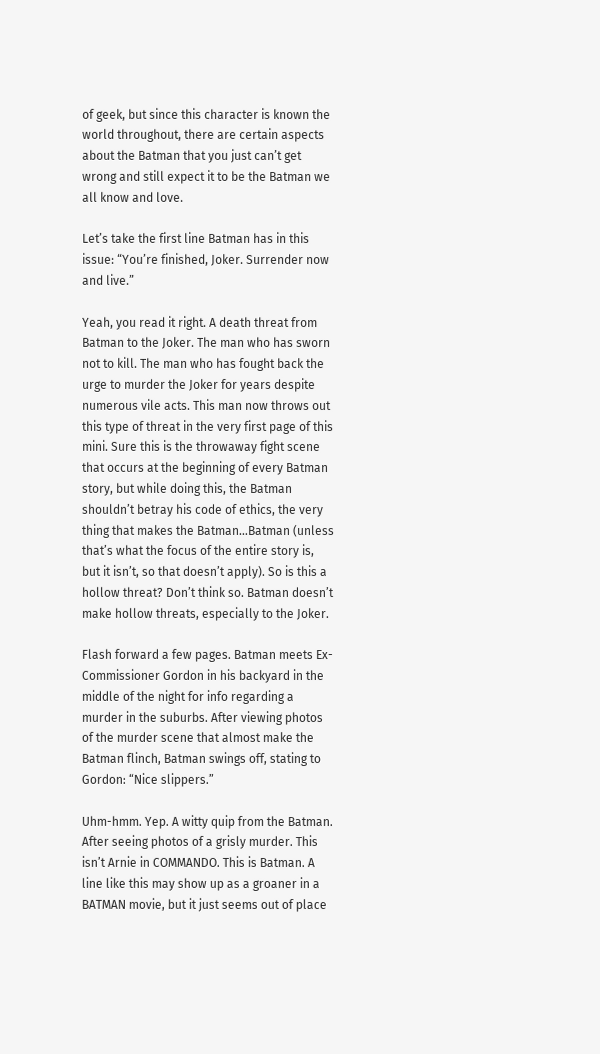of geek, but since this character is known the world throughout, there are certain aspects about the Batman that you just can’t get wrong and still expect it to be the Batman we all know and love.

Let’s take the first line Batman has in this issue: “You’re finished, Joker. Surrender now and live.”

Yeah, you read it right. A death threat from Batman to the Joker. The man who has sworn not to kill. The man who has fought back the urge to murder the Joker for years despite numerous vile acts. This man now throws out this type of threat in the very first page of this mini. Sure this is the throwaway fight scene that occurs at the beginning of every Batman story, but while doing this, the Batman shouldn’t betray his code of ethics, the very thing that makes the Batman…Batman (unless that’s what the focus of the entire story is, but it isn’t, so that doesn’t apply). So is this a hollow threat? Don’t think so. Batman doesn’t make hollow threats, especially to the Joker.

Flash forward a few pages. Batman meets Ex-Commissioner Gordon in his backyard in the middle of the night for info regarding a murder in the suburbs. After viewing photos of the murder scene that almost make the Batman flinch, Batman swings off, stating to Gordon: “Nice slippers.”

Uhm-hmm. Yep. A witty quip from the Batman. After seeing photos of a grisly murder. This isn’t Arnie in COMMANDO. This is Batman. A line like this may show up as a groaner in a BATMAN movie, but it just seems out of place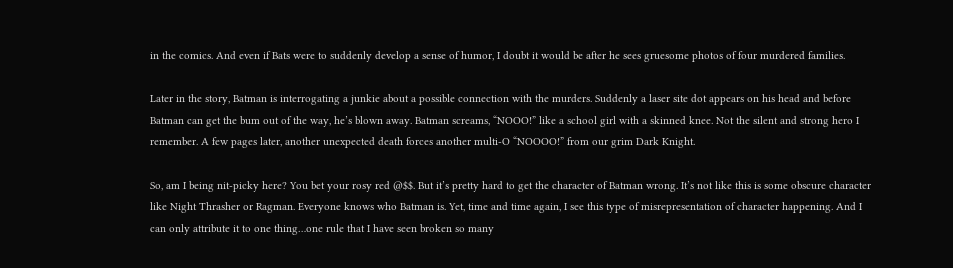in the comics. And even if Bats were to suddenly develop a sense of humor, I doubt it would be after he sees gruesome photos of four murdered families.

Later in the story, Batman is interrogating a junkie about a possible connection with the murders. Suddenly a laser site dot appears on his head and before Batman can get the bum out of the way, he’s blown away. Batman screams, “NOOO!” like a school girl with a skinned knee. Not the silent and strong hero I remember. A few pages later, another unexpected death forces another multi-O “NOOOO!” from our grim Dark Knight.

So, am I being nit-picky here? You bet your rosy red @$$. But it’s pretty hard to get the character of Batman wrong. It’s not like this is some obscure character like Night Thrasher or Ragman. Everyone knows who Batman is. Yet, time and time again, I see this type of misrepresentation of character happening. And I can only attribute it to one thing…one rule that I have seen broken so many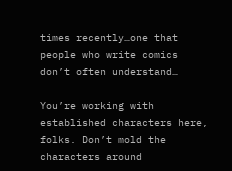times recently…one that people who write comics don’t often understand…

You’re working with established characters here, folks. Don’t mold the characters around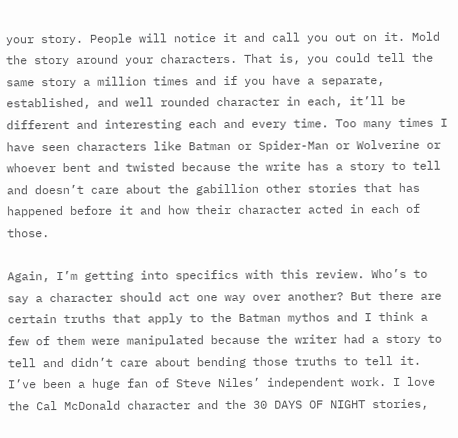your story. People will notice it and call you out on it. Mold the story around your characters. That is, you could tell the same story a million times and if you have a separate, established, and well rounded character in each, it’ll be different and interesting each and every time. Too many times I have seen characters like Batman or Spider-Man or Wolverine or whoever bent and twisted because the write has a story to tell and doesn’t care about the gabillion other stories that has happened before it and how their character acted in each of those.

Again, I’m getting into specifics with this review. Who’s to say a character should act one way over another? But there are certain truths that apply to the Batman mythos and I think a few of them were manipulated because the writer had a story to tell and didn’t care about bending those truths to tell it. I’ve been a huge fan of Steve Niles’ independent work. I love the Cal McDonald character and the 30 DAYS OF NIGHT stories,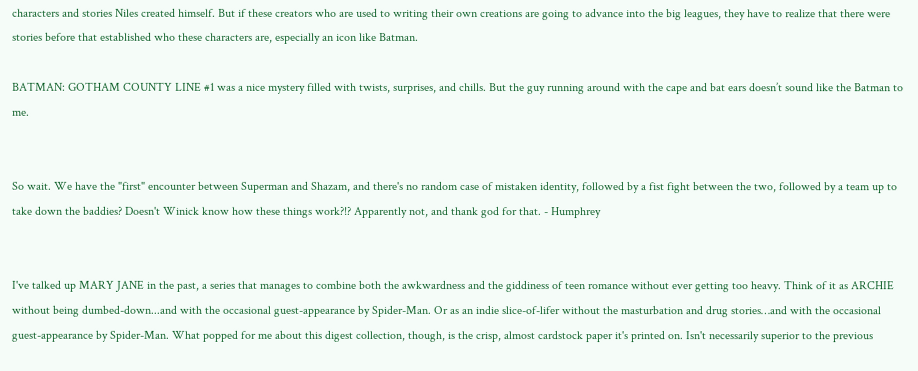characters and stories Niles created himself. But if these creators who are used to writing their own creations are going to advance into the big leagues, they have to realize that there were stories before that established who these characters are, especially an icon like Batman.

BATMAN: GOTHAM COUNTY LINE #1 was a nice mystery filled with twists, surprises, and chills. But the guy running around with the cape and bat ears doesn’t sound like the Batman to me.


So wait. We have the "first" encounter between Superman and Shazam, and there's no random case of mistaken identity, followed by a fist fight between the two, followed by a team up to take down the baddies? Doesn't Winick know how these things work?!? Apparently not, and thank god for that. - Humphrey


I've talked up MARY JANE in the past, a series that manages to combine both the awkwardness and the giddiness of teen romance without ever getting too heavy. Think of it as ARCHIE without being dumbed-down...and with the occasional guest-appearance by Spider-Man. Or as an indie slice-of-lifer without the masturbation and drug stories…and with the occasional guest-appearance by Spider-Man. What popped for me about this digest collection, though, is the crisp, almost cardstock paper it's printed on. Isn't necessarily superior to the previous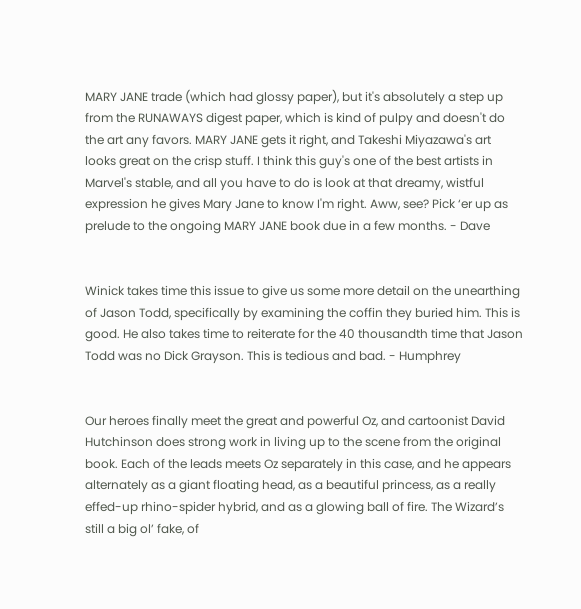MARY JANE trade (which had glossy paper), but it's absolutely a step up from the RUNAWAYS digest paper, which is kind of pulpy and doesn't do the art any favors. MARY JANE gets it right, and Takeshi Miyazawa's art looks great on the crisp stuff. I think this guy's one of the best artists in Marvel's stable, and all you have to do is look at that dreamy, wistful expression he gives Mary Jane to know I'm right. Aww, see? Pick ‘er up as prelude to the ongoing MARY JANE book due in a few months. - Dave


Winick takes time this issue to give us some more detail on the unearthing of Jason Todd, specifically by examining the coffin they buried him. This is good. He also takes time to reiterate for the 40 thousandth time that Jason Todd was no Dick Grayson. This is tedious and bad. - Humphrey


Our heroes finally meet the great and powerful Oz, and cartoonist David Hutchinson does strong work in living up to the scene from the original book. Each of the leads meets Oz separately in this case, and he appears alternately as a giant floating head, as a beautiful princess, as a really effed-up rhino-spider hybrid, and as a glowing ball of fire. The Wizard’s still a big ol’ fake, of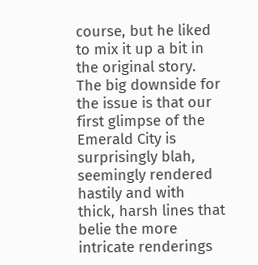course, but he liked to mix it up a bit in the original story. The big downside for the issue is that our first glimpse of the Emerald City is surprisingly blah, seemingly rendered hastily and with thick, harsh lines that belie the more intricate renderings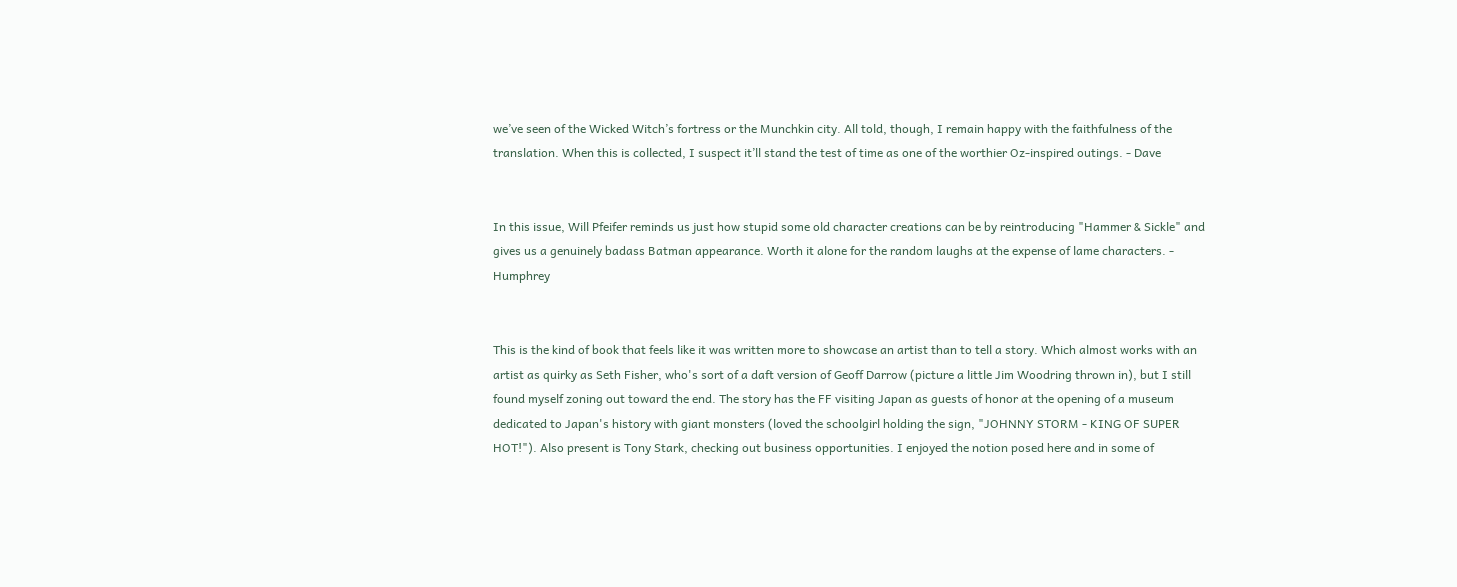we’ve seen of the Wicked Witch’s fortress or the Munchkin city. All told, though, I remain happy with the faithfulness of the translation. When this is collected, I suspect it’ll stand the test of time as one of the worthier Oz-inspired outings. - Dave


In this issue, Will Pfeifer reminds us just how stupid some old character creations can be by reintroducing "Hammer & Sickle" and gives us a genuinely badass Batman appearance. Worth it alone for the random laughs at the expense of lame characters. - Humphrey


This is the kind of book that feels like it was written more to showcase an artist than to tell a story. Which almost works with an artist as quirky as Seth Fisher, who's sort of a daft version of Geoff Darrow (picture a little Jim Woodring thrown in), but I still found myself zoning out toward the end. The story has the FF visiting Japan as guests of honor at the opening of a museum dedicated to Japan's history with giant monsters (loved the schoolgirl holding the sign, "JOHNNY STORM - KING OF SUPER HOT!"). Also present is Tony Stark, checking out business opportunities. I enjoyed the notion posed here and in some of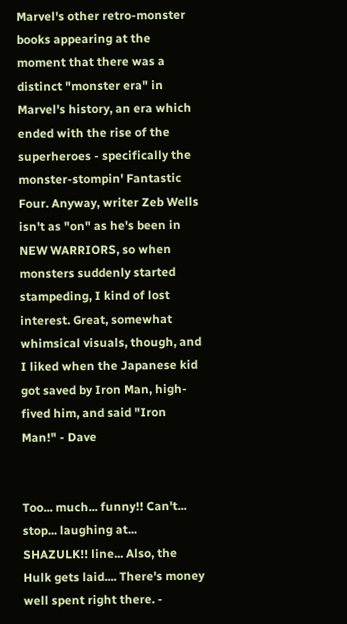Marvel's other retro-monster books appearing at the moment that there was a distinct "monster era" in Marvel's history, an era which ended with the rise of the superheroes - specifically the monster-stompin' Fantastic Four. Anyway, writer Zeb Wells isn't as "on" as he's been in NEW WARRIORS, so when monsters suddenly started stampeding, I kind of lost interest. Great, somewhat whimsical visuals, though, and I liked when the Japanese kid got saved by Iron Man, high-fived him, and said "Iron Man!" - Dave


Too... much... funny!! Can't... stop... laughing at... SHAZULK!! line... Also, the Hulk gets laid.... There's money well spent right there. -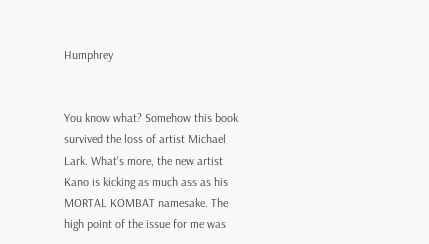Humphrey


You know what? Somehow this book survived the loss of artist Michael Lark. What's more, the new artist Kano is kicking as much ass as his MORTAL KOMBAT namesake. The high point of the issue for me was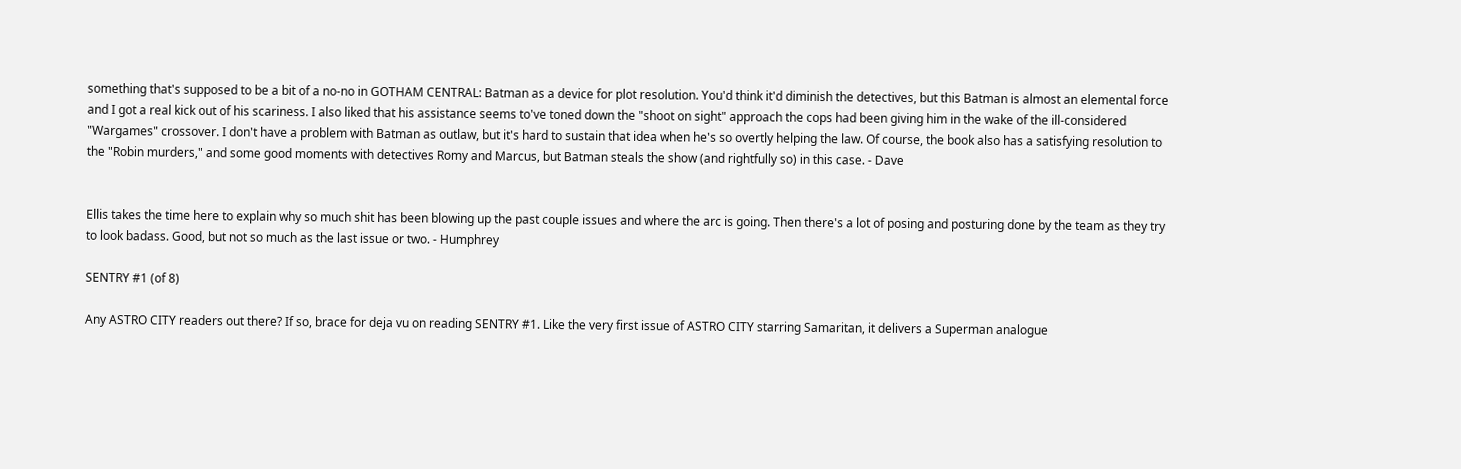something that's supposed to be a bit of a no-no in GOTHAM CENTRAL: Batman as a device for plot resolution. You'd think it'd diminish the detectives, but this Batman is almost an elemental force and I got a real kick out of his scariness. I also liked that his assistance seems to've toned down the "shoot on sight" approach the cops had been giving him in the wake of the ill-considered "Wargames" crossover. I don't have a problem with Batman as outlaw, but it's hard to sustain that idea when he's so overtly helping the law. Of course, the book also has a satisfying resolution to the "Robin murders," and some good moments with detectives Romy and Marcus, but Batman steals the show (and rightfully so) in this case. - Dave


Ellis takes the time here to explain why so much shit has been blowing up the past couple issues and where the arc is going. Then there's a lot of posing and posturing done by the team as they try to look badass. Good, but not so much as the last issue or two. - Humphrey

SENTRY #1 (of 8)

Any ASTRO CITY readers out there? If so, brace for deja vu on reading SENTRY #1. Like the very first issue of ASTRO CITY starring Samaritan, it delivers a Superman analogue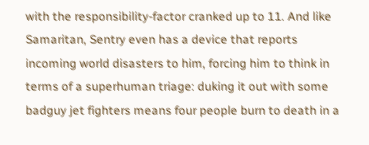with the responsibility-factor cranked up to 11. And like Samaritan, Sentry even has a device that reports incoming world disasters to him, forcing him to think in terms of a superhuman triage: duking it out with some badguy jet fighters means four people burn to death in a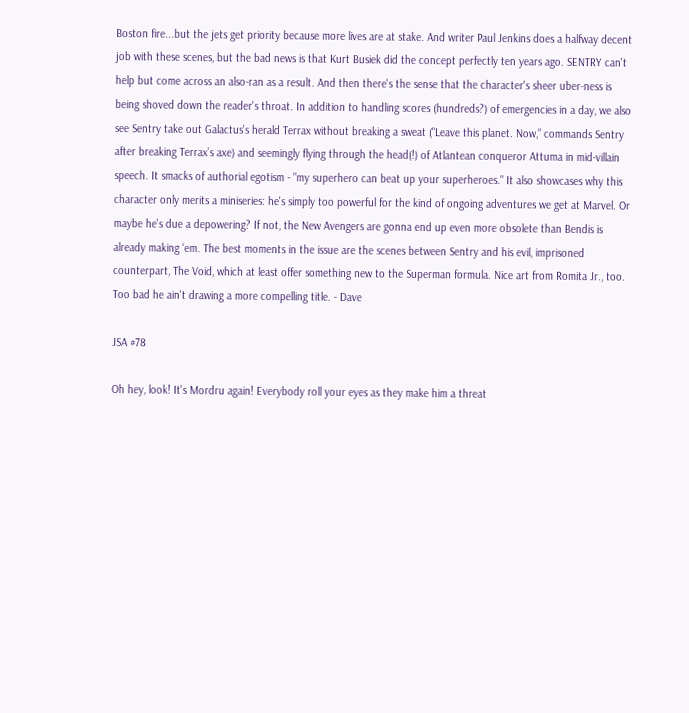Boston fire...but the jets get priority because more lives are at stake. And writer Paul Jenkins does a halfway decent job with these scenes, but the bad news is that Kurt Busiek did the concept perfectly ten years ago. SENTRY can't help but come across an also-ran as a result. And then there's the sense that the character's sheer uber-ness is being shoved down the reader's throat. In addition to handling scores (hundreds?) of emergencies in a day, we also see Sentry take out Galactus's herald Terrax without breaking a sweat ("Leave this planet. Now,” commands Sentry after breaking Terrax’s axe) and seemingly flying through the head(!) of Atlantean conqueror Attuma in mid-villain speech. It smacks of authorial egotism - "my superhero can beat up your superheroes." It also showcases why this character only merits a miniseries: he's simply too powerful for the kind of ongoing adventures we get at Marvel. Or maybe he's due a depowering? If not, the New Avengers are gonna end up even more obsolete than Bendis is already making ‘em. The best moments in the issue are the scenes between Sentry and his evil, imprisoned counterpart, The Void, which at least offer something new to the Superman formula. Nice art from Romita Jr., too. Too bad he ain't drawing a more compelling title. - Dave

JSA #78

Oh hey, look! It's Mordru again! Everybody roll your eyes as they make him a threat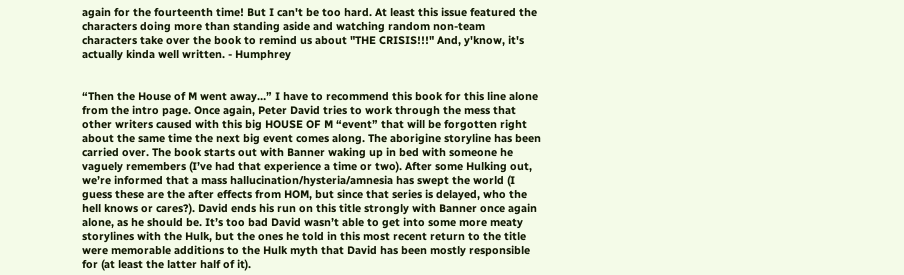again for the fourteenth time! But I can't be too hard. At least this issue featured the characters doing more than standing aside and watching random non-team characters take over the book to remind us about "THE CRISIS!!!" And, y'know, it's actually kinda well written. - Humphrey


“Then the House of M went away…” I have to recommend this book for this line alone from the intro page. Once again, Peter David tries to work through the mess that other writers caused with this big HOUSE OF M “event” that will be forgotten right about the same time the next big event comes along. The aborigine storyline has been carried over. The book starts out with Banner waking up in bed with someone he vaguely remembers (I’ve had that experience a time or two). After some Hulking out, we’re informed that a mass hallucination/hysteria/amnesia has swept the world (I guess these are the after effects from HOM, but since that series is delayed, who the hell knows or cares?). David ends his run on this title strongly with Banner once again alone, as he should be. It’s too bad David wasn’t able to get into some more meaty storylines with the Hulk, but the ones he told in this most recent return to the title were memorable additions to the Hulk myth that David has been mostly responsible for (at least the latter half of it).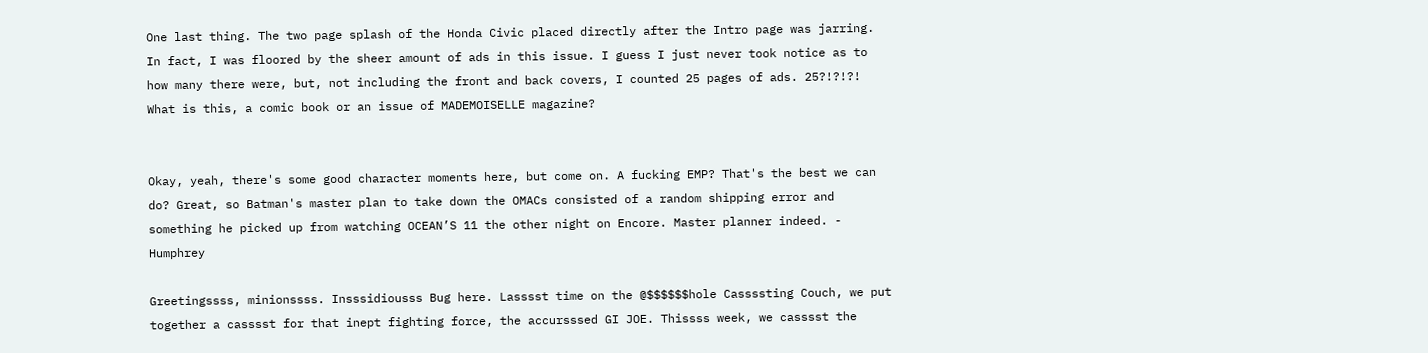One last thing. The two page splash of the Honda Civic placed directly after the Intro page was jarring. In fact, I was floored by the sheer amount of ads in this issue. I guess I just never took notice as to how many there were, but, not including the front and back covers, I counted 25 pages of ads. 25?!?!?! What is this, a comic book or an issue of MADEMOISELLE magazine?


Okay, yeah, there's some good character moments here, but come on. A fucking EMP? That's the best we can do? Great, so Batman's master plan to take down the OMACs consisted of a random shipping error and something he picked up from watching OCEAN’S 11 the other night on Encore. Master planner indeed. - Humphrey

Greetingssss, minionssss. Insssidiousss Bug here. Lasssst time on the @$$$$$$hole Cassssting Couch, we put together a casssst for that inept fighting force, the accursssed GI JOE. Thissss week, we casssst the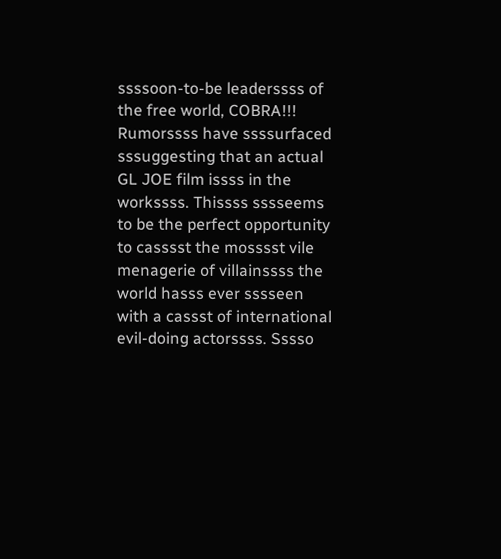ssssoon-to-be leaderssss of the free world, COBRA!!! Rumorssss have ssssurfaced sssuggesting that an actual GL JOE film issss in the workssss. Thissss sssseems to be the perfect opportunity to casssst the mosssst vile menagerie of villainssss the world hasss ever sssseen with a cassst of international evil-doing actorssss. Sssso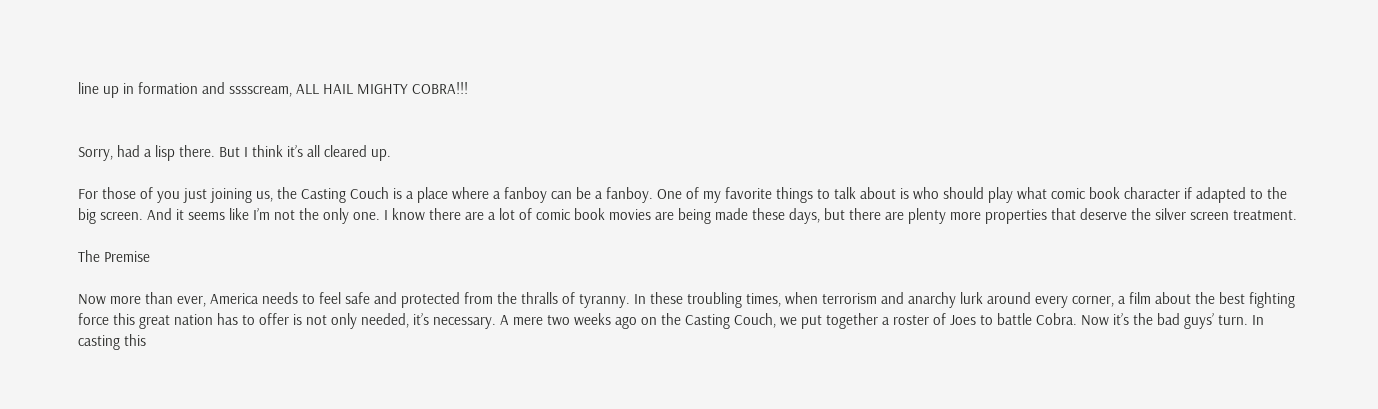line up in formation and sssscream, ALL HAIL MIGHTY COBRA!!!


Sorry, had a lisp there. But I think it’s all cleared up.

For those of you just joining us, the Casting Couch is a place where a fanboy can be a fanboy. One of my favorite things to talk about is who should play what comic book character if adapted to the big screen. And it seems like I’m not the only one. I know there are a lot of comic book movies are being made these days, but there are plenty more properties that deserve the silver screen treatment.

The Premise

Now more than ever, America needs to feel safe and protected from the thralls of tyranny. In these troubling times, when terrorism and anarchy lurk around every corner, a film about the best fighting force this great nation has to offer is not only needed, it’s necessary. A mere two weeks ago on the Casting Couch, we put together a roster of Joes to battle Cobra. Now it’s the bad guys’ turn. In casting this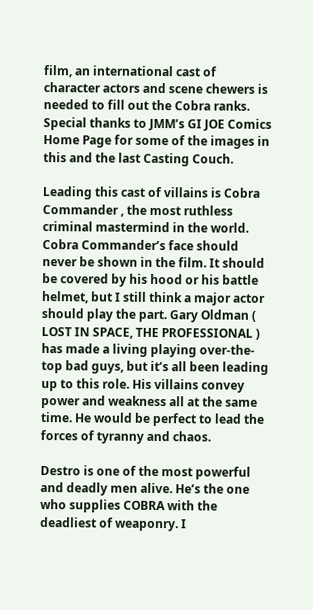film, an international cast of character actors and scene chewers is needed to fill out the Cobra ranks. Special thanks to JMM’s GI JOE Comics Home Page for some of the images in this and the last Casting Couch.

Leading this cast of villains is Cobra Commander , the most ruthless criminal mastermind in the world. Cobra Commander’s face should never be shown in the film. It should be covered by his hood or his battle helmet, but I still think a major actor should play the part. Gary Oldman ( LOST IN SPACE, THE PROFESSIONAL ) has made a living playing over-the-top bad guys, but it’s all been leading up to this role. His villains convey power and weakness all at the same time. He would be perfect to lead the forces of tyranny and chaos.

Destro is one of the most powerful and deadly men alive. He’s the one who supplies COBRA with the deadliest of weaponry. I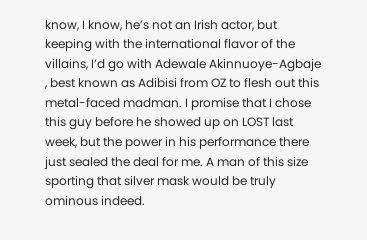know, I know, he’s not an Irish actor, but keeping with the international flavor of the villains, I’d go with Adewale Akinnuoye-Agbaje , best known as Adibisi from OZ to flesh out this metal-faced madman. I promise that I chose this guy before he showed up on LOST last week, but the power in his performance there just sealed the deal for me. A man of this size sporting that silver mask would be truly ominous indeed.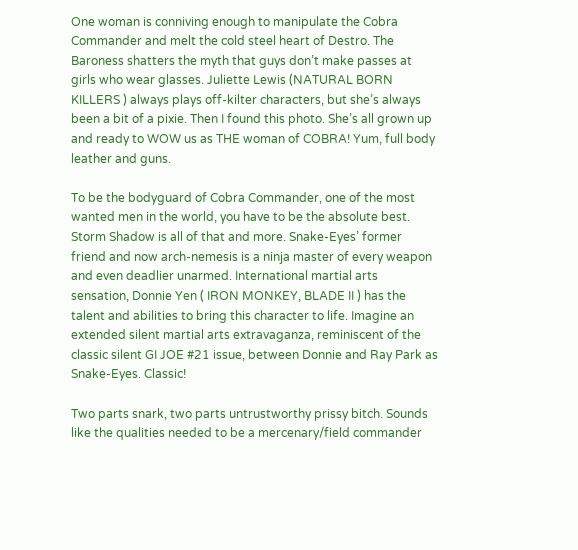One woman is conniving enough to manipulate the Cobra Commander and melt the cold steel heart of Destro. The Baroness shatters the myth that guys don’t make passes at girls who wear glasses. Juliette Lewis (NATURAL BORN KILLERS ) always plays off-kilter characters, but she’s always been a bit of a pixie. Then I found this photo. She’s all grown up and ready to WOW us as THE woman of COBRA! Yum, full body leather and guns.

To be the bodyguard of Cobra Commander, one of the most wanted men in the world, you have to be the absolute best. Storm Shadow is all of that and more. Snake-Eyes’ former friend and now arch-nemesis is a ninja master of every weapon and even deadlier unarmed. International martial arts sensation, Donnie Yen ( IRON MONKEY, BLADE II ) has the talent and abilities to bring this character to life. Imagine an extended silent martial arts extravaganza, reminiscent of the classic silent GI JOE #21 issue, between Donnie and Ray Park as Snake-Eyes. Classic!

Two parts snark, two parts untrustworthy prissy bitch. Sounds like the qualities needed to be a mercenary/field commander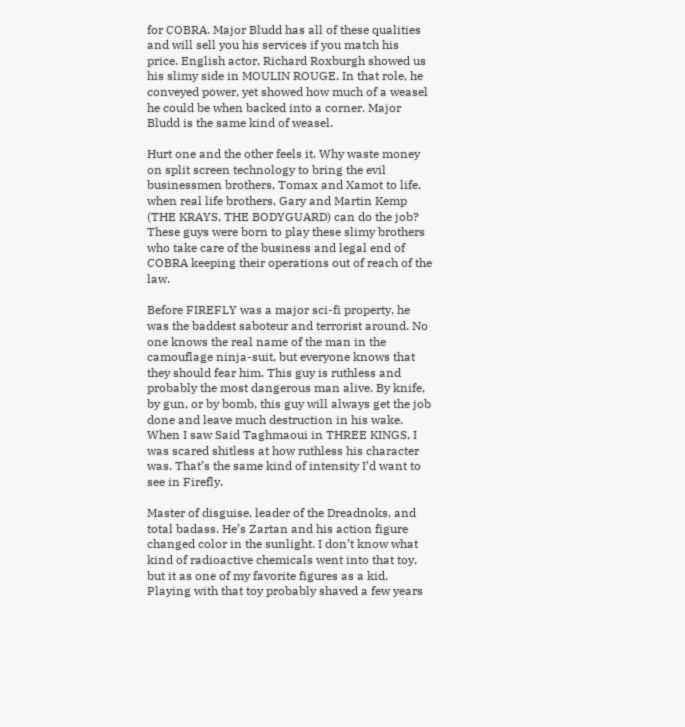for COBRA. Major Bludd has all of these qualities and will sell you his services if you match his price. English actor, Richard Roxburgh showed us his slimy side in MOULIN ROUGE. In that role, he conveyed power, yet showed how much of a weasel he could be when backed into a corner. Major Bludd is the same kind of weasel.

Hurt one and the other feels it. Why waste money on split screen technology to bring the evil businessmen brothers, Tomax and Xamot to life, when real life brothers, Gary and Martin Kemp (THE KRAYS, THE BODYGUARD) can do the job? These guys were born to play these slimy brothers who take care of the business and legal end of COBRA keeping their operations out of reach of the law.

Before FIREFLY was a major sci-fi property, he was the baddest saboteur and terrorist around. No one knows the real name of the man in the camouflage ninja-suit, but everyone knows that they should fear him. This guy is ruthless and probably the most dangerous man alive. By knife, by gun, or by bomb, this guy will always get the job done and leave much destruction in his wake. When I saw Said Taghmaoui in THREE KINGS, I was scared shitless at how ruthless his character was. That’s the same kind of intensity I’d want to see in Firefly.

Master of disguise, leader of the Dreadnoks, and total badass. He’s Zartan and his action figure changed color in the sunlight. I don’t know what kind of radioactive chemicals went into that toy, but it as one of my favorite figures as a kid. Playing with that toy probably shaved a few years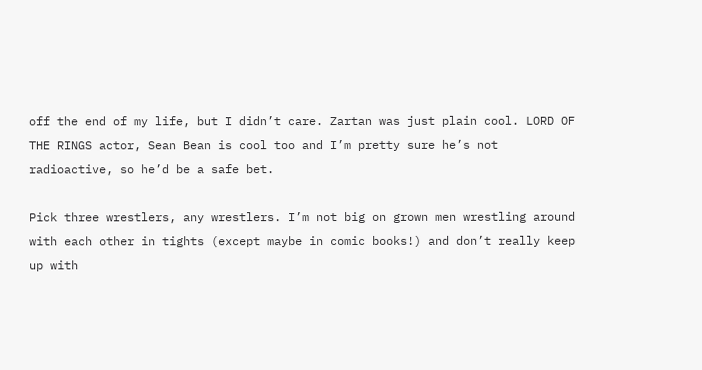off the end of my life, but I didn’t care. Zartan was just plain cool. LORD OF THE RINGS actor, Sean Bean is cool too and I’m pretty sure he’s not radioactive, so he’d be a safe bet.

Pick three wrestlers, any wrestlers. I’m not big on grown men wrestling around with each other in tights (except maybe in comic books!) and don’t really keep up with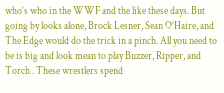who’s who in the WWF and the like these days. But going by looks alone, Brock Lesner, Sean O’Haire, and The Edge would do the trick in a pinch. All you need to be is big and look mean to play Buzzer, Ripper, and Torch . These wrestlers spend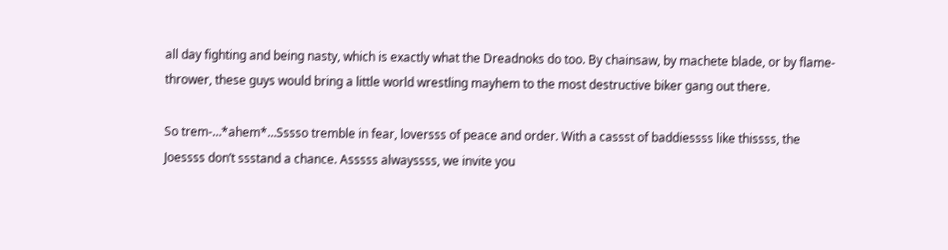all day fighting and being nasty, which is exactly what the Dreadnoks do too. By chainsaw, by machete blade, or by flame-thrower, these guys would bring a little world wrestling mayhem to the most destructive biker gang out there.

So trem-…*ahem*…Sssso tremble in fear, loversss of peace and order. With a cassst of baddiessss like thissss, the Joessss don’t ssstand a chance. Asssss alwayssss, we invite you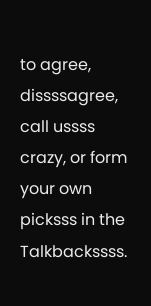to agree, dissssagree, call ussss crazy, or form your own picksss in the Talkbackssss.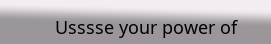Usssse your power of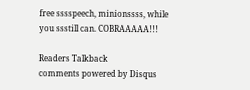free sssspeech, minionssss, while you ssstill can. COBRAAAAA!!!

Readers Talkback
comments powered by Disqus